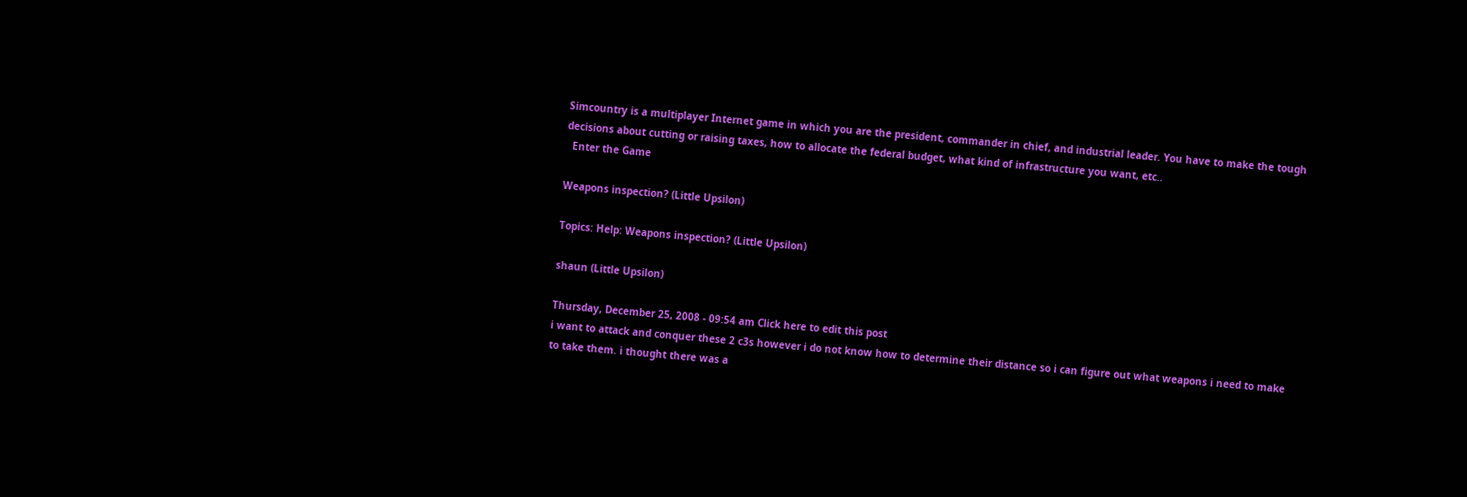Simcountry is a multiplayer Internet game in which you are the president, commander in chief, and industrial leader. You have to make the tough decisions about cutting or raising taxes, how to allocate the federal budget, what kind of infrastructure you want, etc..
  Enter the Game

Weapons inspection? (Little Upsilon)

Topics: Help: Weapons inspection? (Little Upsilon)

shaun (Little Upsilon)

Thursday, December 25, 2008 - 09:54 am Click here to edit this post
i want to attack and conquer these 2 c3s however i do not know how to determine their distance so i can figure out what weapons i need to make to take them. i thought there was a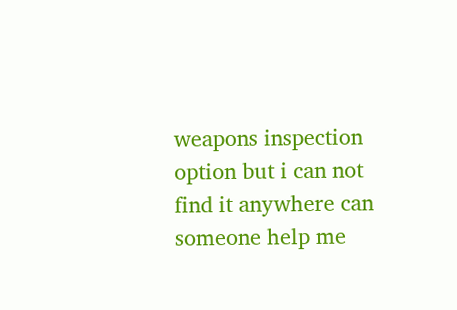weapons inspection option but i can not find it anywhere can someone help me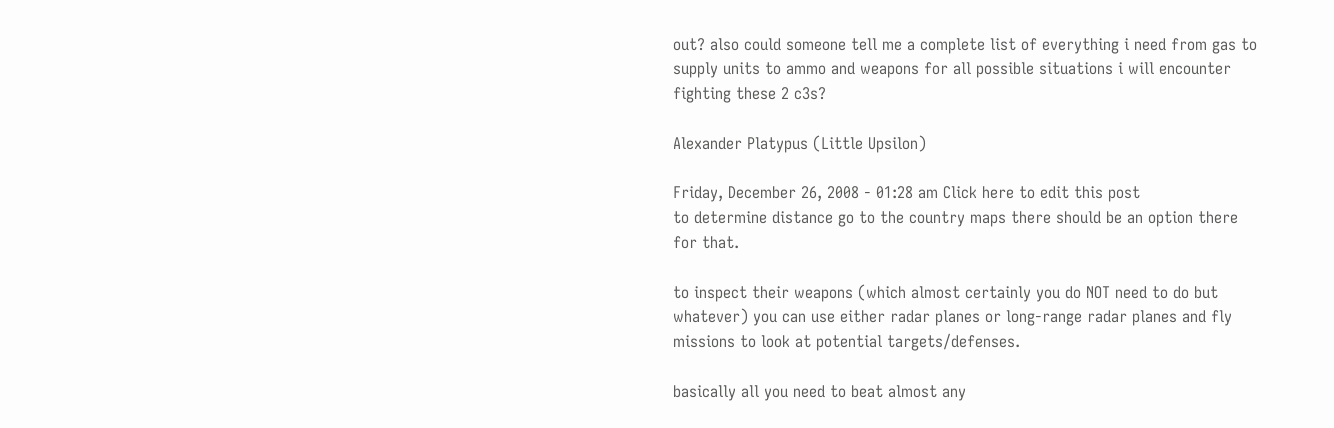out? also could someone tell me a complete list of everything i need from gas to supply units to ammo and weapons for all possible situations i will encounter fighting these 2 c3s?

Alexander Platypus (Little Upsilon)

Friday, December 26, 2008 - 01:28 am Click here to edit this post
to determine distance go to the country maps there should be an option there for that.

to inspect their weapons (which almost certainly you do NOT need to do but whatever) you can use either radar planes or long-range radar planes and fly missions to look at potential targets/defenses.

basically all you need to beat almost any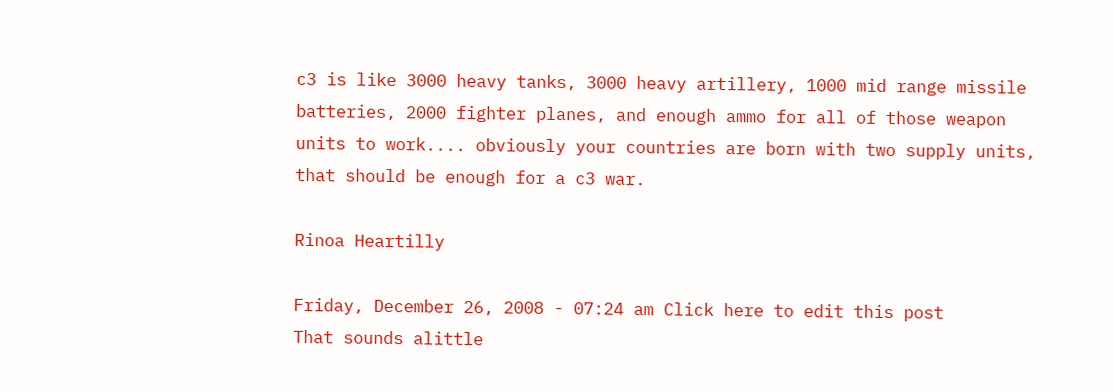c3 is like 3000 heavy tanks, 3000 heavy artillery, 1000 mid range missile batteries, 2000 fighter planes, and enough ammo for all of those weapon units to work.... obviously your countries are born with two supply units, that should be enough for a c3 war.

Rinoa Heartilly

Friday, December 26, 2008 - 07:24 am Click here to edit this post
That sounds alittle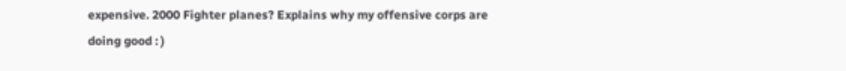expensive. 2000 Fighter planes? Explains why my offensive corps are doing good : )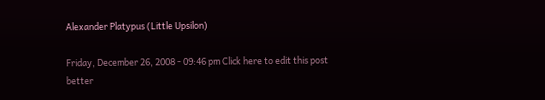Alexander Platypus (Little Upsilon)

Friday, December 26, 2008 - 09:46 pm Click here to edit this post
better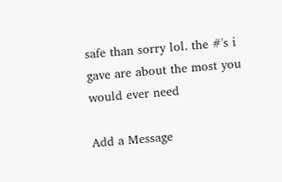safe than sorry lol. the #'s i gave are about the most you would ever need

Add a Message